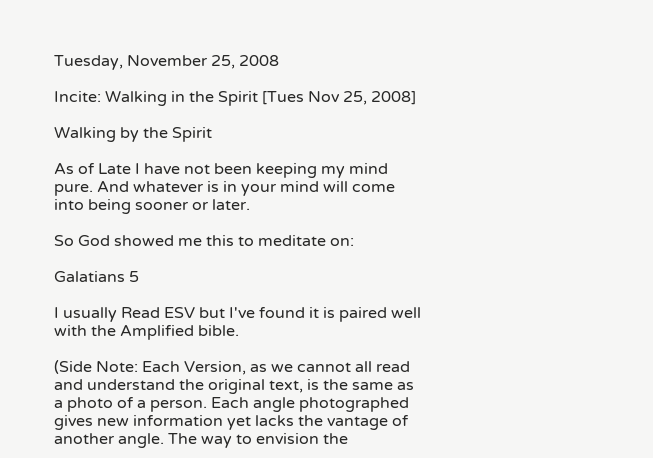Tuesday, November 25, 2008

Incite: Walking in the Spirit [Tues Nov 25, 2008]

Walking by the Spirit

As of Late I have not been keeping my mind pure. And whatever is in your mind will come into being sooner or later.

So God showed me this to meditate on:

Galatians 5

I usually Read ESV but I've found it is paired well with the Amplified bible.

(Side Note: Each Version, as we cannot all read and understand the original text, is the same as a photo of a person. Each angle photographed gives new information yet lacks the vantage of another angle. The way to envision the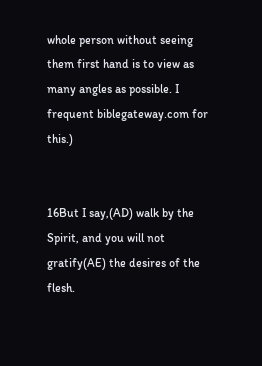whole person without seeing them first hand is to view as many angles as possible. I frequent biblegateway.com for this.)


16But I say,(AD) walk by the Spirit, and you will not gratify(AE) the desires of the flesh.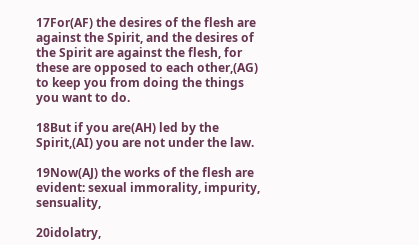17For(AF) the desires of the flesh are against the Spirit, and the desires of the Spirit are against the flesh, for these are opposed to each other,(AG) to keep you from doing the things you want to do.

18But if you are(AH) led by the Spirit,(AI) you are not under the law.

19Now(AJ) the works of the flesh are evident: sexual immorality, impurity, sensuality,

20idolatry,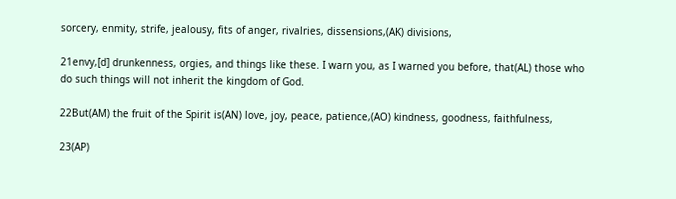sorcery, enmity, strife, jealousy, fits of anger, rivalries, dissensions,(AK) divisions,

21envy,[d] drunkenness, orgies, and things like these. I warn you, as I warned you before, that(AL) those who do such things will not inherit the kingdom of God.

22But(AM) the fruit of the Spirit is(AN) love, joy, peace, patience,(AO) kindness, goodness, faithfulness,

23(AP)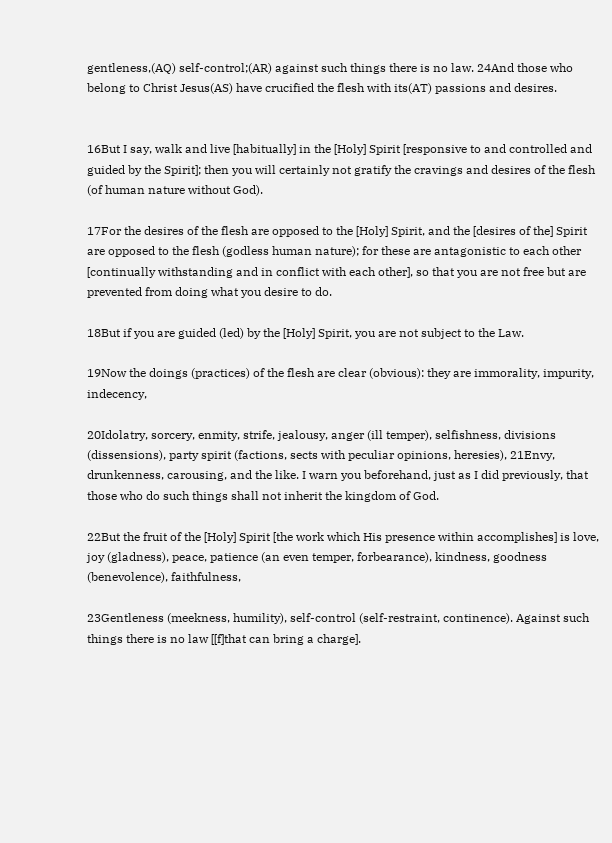gentleness,(AQ) self-control;(AR) against such things there is no law. 24And those who belong to Christ Jesus(AS) have crucified the flesh with its(AT) passions and desires.


16But I say, walk and live [habitually] in the [Holy] Spirit [responsive to and controlled and guided by the Spirit]; then you will certainly not gratify the cravings and desires of the flesh (of human nature without God).

17For the desires of the flesh are opposed to the [Holy] Spirit, and the [desires of the] Spirit are opposed to the flesh (godless human nature); for these are antagonistic to each other [continually withstanding and in conflict with each other], so that you are not free but are prevented from doing what you desire to do.

18But if you are guided (led) by the [Holy] Spirit, you are not subject to the Law.

19Now the doings (practices) of the flesh are clear (obvious): they are immorality, impurity, indecency,

20Idolatry, sorcery, enmity, strife, jealousy, anger (ill temper), selfishness, divisions (dissensions), party spirit (factions, sects with peculiar opinions, heresies), 21Envy, drunkenness, carousing, and the like. I warn you beforehand, just as I did previously, that those who do such things shall not inherit the kingdom of God.

22But the fruit of the [Holy] Spirit [the work which His presence within accomplishes] is love, joy (gladness), peace, patience (an even temper, forbearance), kindness, goodness (benevolence), faithfulness,

23Gentleness (meekness, humility), self-control (self-restraint, continence). Against such things there is no law [[f]that can bring a charge].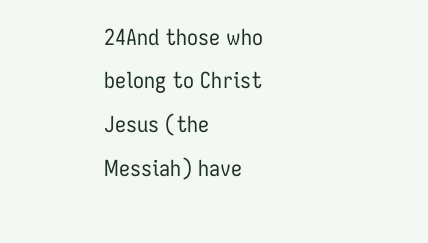24And those who belong to Christ Jesus (the Messiah) have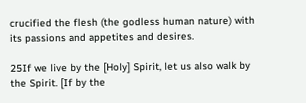crucified the flesh (the godless human nature) with its passions and appetites and desires.

25If we live by the [Holy] Spirit, let us also walk by the Spirit. [If by the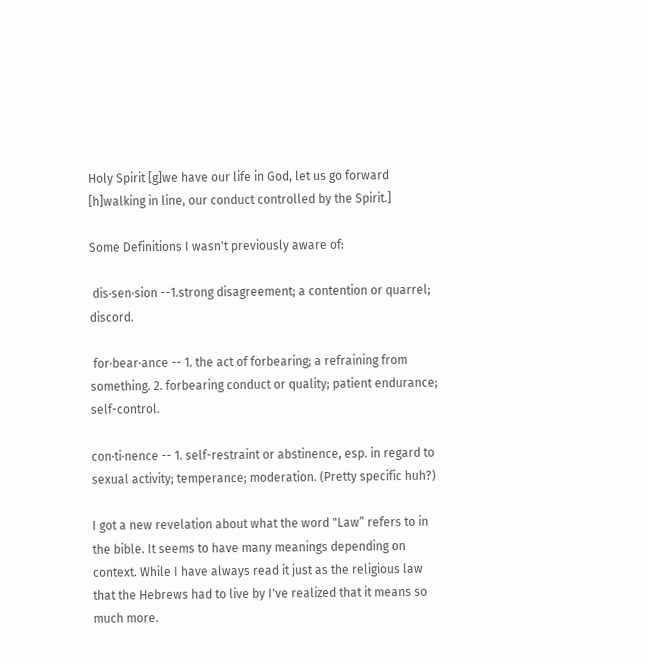Holy Spirit [g]we have our life in God, let us go forward [h]walking in line, our conduct controlled by the Spirit.]

Some Definitions I wasn't previously aware of:

 dis⋅sen⋅sion --1.strong disagreement; a contention or quarrel; discord.

 for⋅bear⋅ance -- 1. the act of forbearing; a refraining from something. 2. forbearing conduct or quality; patient endurance; self-control.

con⋅ti⋅nence -- 1. self-restraint or abstinence, esp. in regard to sexual activity; temperance; moderation. (Pretty specific huh?)

I got a new revelation about what the word "Law” refers to in the bible. It seems to have many meanings depending on context. While I have always read it just as the religious law that the Hebrews had to live by I've realized that it means so much more.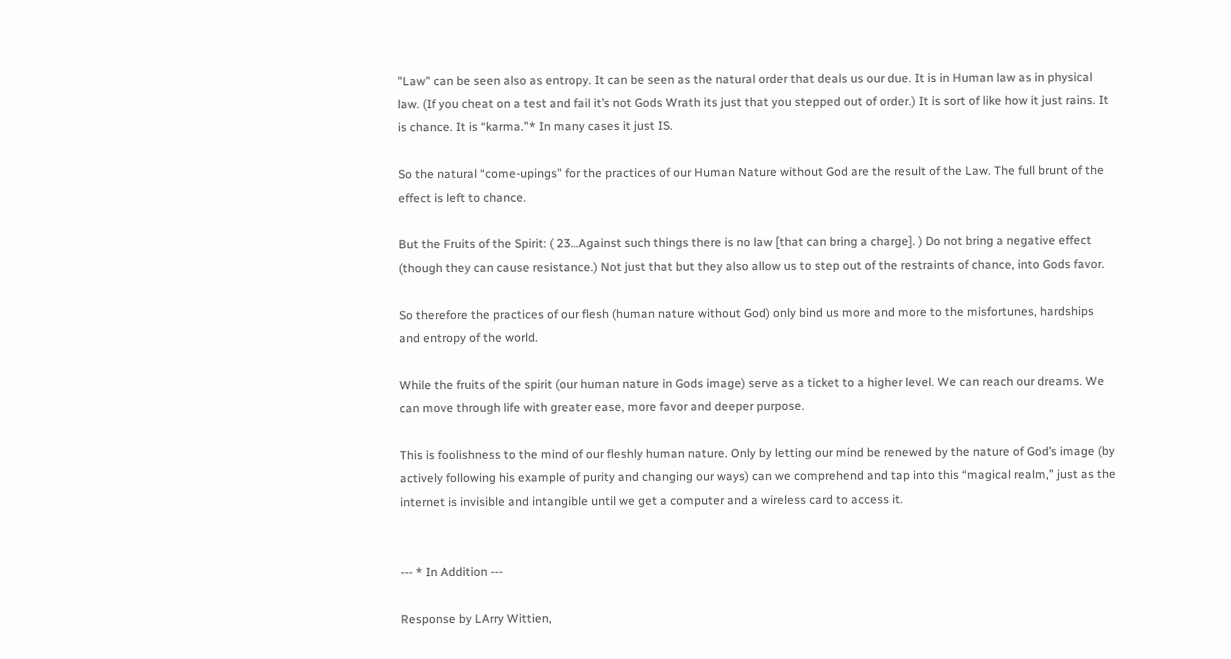"Law" can be seen also as entropy. It can be seen as the natural order that deals us our due. It is in Human law as in physical law. (If you cheat on a test and fail it’s not Gods Wrath its just that you stepped out of order.) It is sort of like how it just rains. It is chance. It is “karma.”* In many cases it just IS.

So the natural “come-upings” for the practices of our Human Nature without God are the result of the Law. The full brunt of the effect is left to chance.

But the Fruits of the Spirit: ( 23…Against such things there is no law [that can bring a charge]. ) Do not bring a negative effect (though they can cause resistance.) Not just that but they also allow us to step out of the restraints of chance, into Gods favor.

So therefore the practices of our flesh (human nature without God) only bind us more and more to the misfortunes, hardships and entropy of the world.

While the fruits of the spirit (our human nature in Gods image) serve as a ticket to a higher level. We can reach our dreams. We can move through life with greater ease, more favor and deeper purpose.

This is foolishness to the mind of our fleshly human nature. Only by letting our mind be renewed by the nature of God’s image (by actively following his example of purity and changing our ways) can we comprehend and tap into this “magical realm,” just as the internet is invisible and intangible until we get a computer and a wireless card to access it.


--- * In Addition ---

Response by LArry Wittien,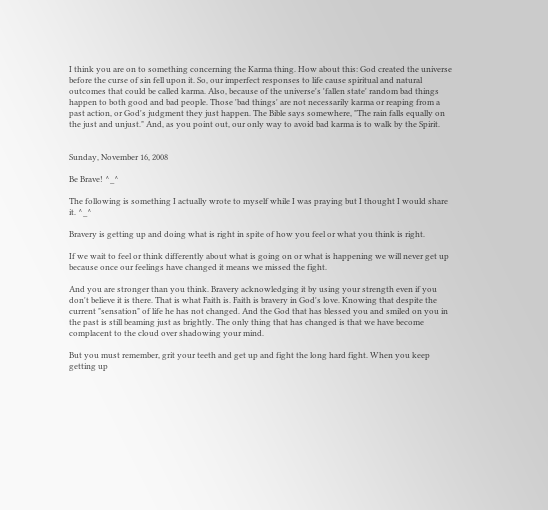I think you are on to something concerning the Karma thing. How about this: God created the universe before the curse of sin fell upon it. So, our imperfect responses to life cause spiritual and natural outcomes that could be called karma. Also, because of the universe's 'fallen state' random bad things happen to both good and bad people. Those 'bad things' are not necessarily karma or reaping from a past action, or God's judgment they just happen. The Bible says somewhere, "The rain falls equally on the just and unjust." And, as you point out, our only way to avoid bad karma is to walk by the Spirit.


Sunday, November 16, 2008

Be Brave! ^_^

The following is something I actually wrote to myself while I was praying but I thought I would share it. ^_^

Bravery is getting up and doing what is right in spite of how you feel or what you think is right.

If we wait to feel or think differently about what is going on or what is happening we will never get up because once our feelings have changed it means we missed the fight.

And you are stronger than you think. Bravery acknowledging it by using your strength even if you don't believe it is there. That is what Faith is. Faith is bravery in God's love. Knowing that despite the current "sensation" of life he has not changed. And the God that has blessed you and smiled on you in the past is still beaming just as brightly. The only thing that has changed is that we have become complacent to the cloud over shadowing your mind.

But you must remember, grit your teeth and get up and fight the long hard fight. When you keep getting up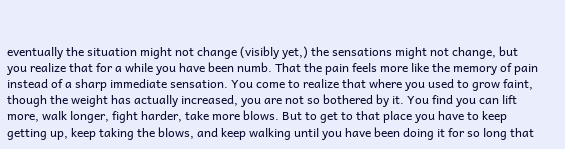eventually the situation might not change (visibly yet,) the sensations might not change, but you realize that for a while you have been numb. That the pain feels more like the memory of pain instead of a sharp immediate sensation. You come to realize that where you used to grow faint, though the weight has actually increased, you are not so bothered by it. You find you can lift more, walk longer, fight harder, take more blows. But to get to that place you have to keep getting up, keep taking the blows, and keep walking until you have been doing it for so long that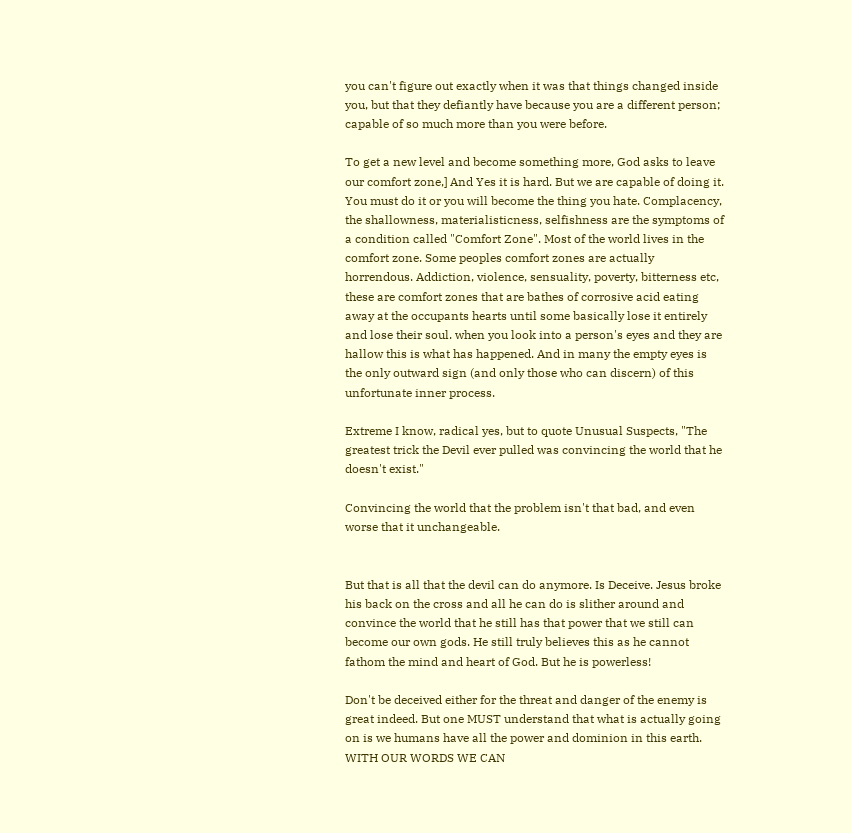you can't figure out exactly when it was that things changed inside you, but that they defiantly have because you are a different person; capable of so much more than you were before.

To get a new level and become something more, God asks to leave our comfort zone,] And Yes it is hard. But we are capable of doing it. You must do it or you will become the thing you hate. Complacency, the shallowness, materialisticness, selfishness are the symptoms of a condition called "Comfort Zone". Most of the world lives in the comfort zone. Some peoples comfort zones are actually horrendous. Addiction, violence, sensuality, poverty, bitterness etc, these are comfort zones that are bathes of corrosive acid eating away at the occupants hearts until some basically lose it entirely and lose their soul. when you look into a person's eyes and they are hallow this is what has happened. And in many the empty eyes is the only outward sign (and only those who can discern) of this unfortunate inner process.

Extreme I know, radical yes, but to quote Unusual Suspects, "The greatest trick the Devil ever pulled was convincing the world that he doesn't exist."

Convincing the world that the problem isn't that bad, and even worse that it unchangeable.


But that is all that the devil can do anymore. Is Deceive. Jesus broke his back on the cross and all he can do is slither around and convince the world that he still has that power that we still can become our own gods. He still truly believes this as he cannot fathom the mind and heart of God. But he is powerless!

Don't be deceived either for the threat and danger of the enemy is great indeed. But one MUST understand that what is actually going on is we humans have all the power and dominion in this earth. WITH OUR WORDS WE CAN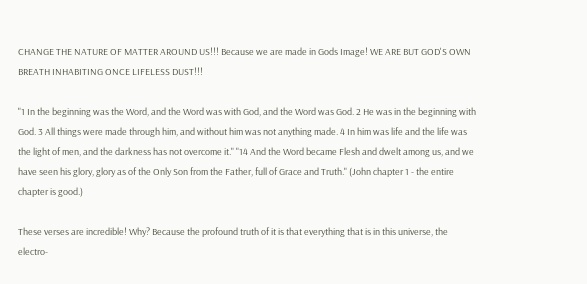CHANGE THE NATURE OF MATTER AROUND US!!! Because we are made in Gods Image! WE ARE BUT GOD'S OWN BREATH INHABITING ONCE LIFELESS DUST!!!

"1 In the beginning was the Word, and the Word was with God, and the Word was God. 2 He was in the beginning with God. 3 All things were made through him, and without him was not anything made. 4 In him was life and the life was the light of men, and the darkness has not overcome it." "14 And the Word became Flesh and dwelt among us, and we have seen his glory, glory as of the Only Son from the Father, full of Grace and Truth." (John chapter 1 - the entire chapter is good.)

These verses are incredible! Why? Because the profound truth of it is that everything that is in this universe, the electro-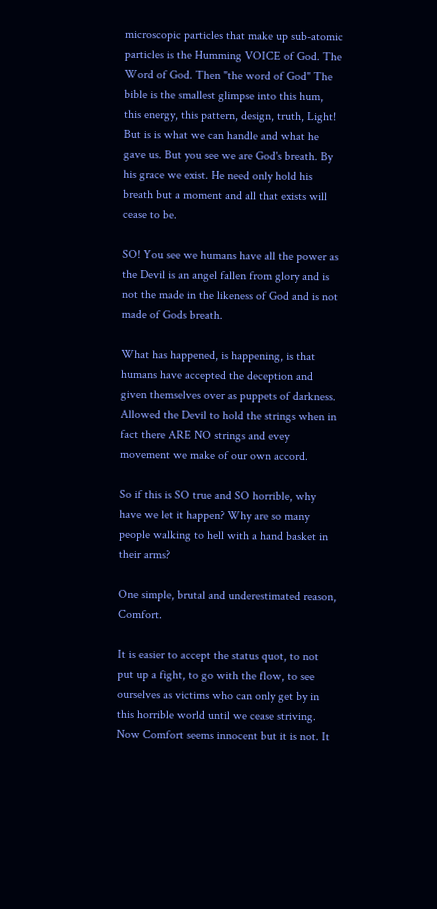microscopic particles that make up sub-atomic particles is the Humming VOICE of God. The Word of God. Then "the word of God" The bible is the smallest glimpse into this hum, this energy, this pattern, design, truth, Light! But is is what we can handle and what he gave us. But you see we are God's breath. By his grace we exist. He need only hold his breath but a moment and all that exists will cease to be.

SO! You see we humans have all the power as the Devil is an angel fallen from glory and is not the made in the likeness of God and is not made of Gods breath.

What has happened, is happening, is that humans have accepted the deception and given themselves over as puppets of darkness. Allowed the Devil to hold the strings when in fact there ARE NO strings and evey movement we make of our own accord.

So if this is SO true and SO horrible, why have we let it happen? Why are so many people walking to hell with a hand basket in their arms?

One simple, brutal and underestimated reason, Comfort.

It is easier to accept the status quot, to not put up a fight, to go with the flow, to see ourselves as victims who can only get by in this horrible world until we cease striving.
Now Comfort seems innocent but it is not. It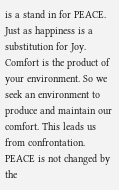is a stand in for PEACE. Just as happiness is a substitution for Joy.
Comfort is the product of your environment. So we seek an environment to produce and maintain our comfort. This leads us from confrontation.
PEACE is not changed by the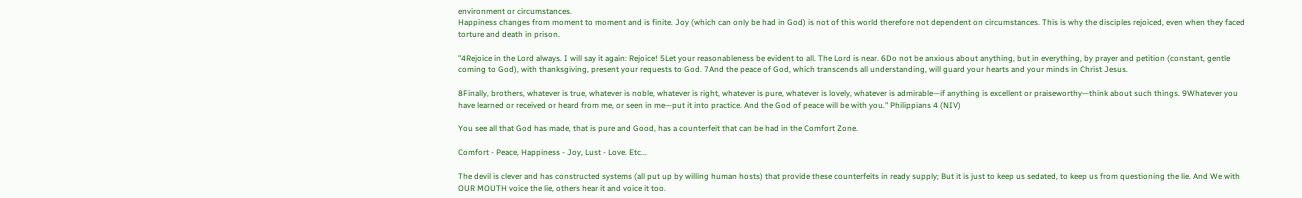environment or circumstances.
Happiness changes from moment to moment and is finite. Joy (which can only be had in God) is not of this world therefore not dependent on circumstances. This is why the disciples rejoiced, even when they faced torture and death in prison.

"4Rejoice in the Lord always. I will say it again: Rejoice! 5Let your reasonableness be evident to all. The Lord is near. 6Do not be anxious about anything, but in everything, by prayer and petition (constant, gentle coming to God), with thanksgiving, present your requests to God. 7And the peace of God, which transcends all understanding, will guard your hearts and your minds in Christ Jesus.

8Finally, brothers, whatever is true, whatever is noble, whatever is right, whatever is pure, whatever is lovely, whatever is admirable—if anything is excellent or praiseworthy—think about such things. 9Whatever you have learned or received or heard from me, or seen in me—put it into practice. And the God of peace will be with you." Philippians 4 (NIV)

You see all that God has made, that is pure and Good, has a counterfeit that can be had in the Comfort Zone.

Comfort - Peace, Happiness - Joy, Lust - Love. Etc...

The devil is clever and has constructed systems (all put up by willing human hosts) that provide these counterfeits in ready supply; But it is just to keep us sedated, to keep us from questioning the lie. And We with OUR MOUTH voice the lie, others hear it and voice it too.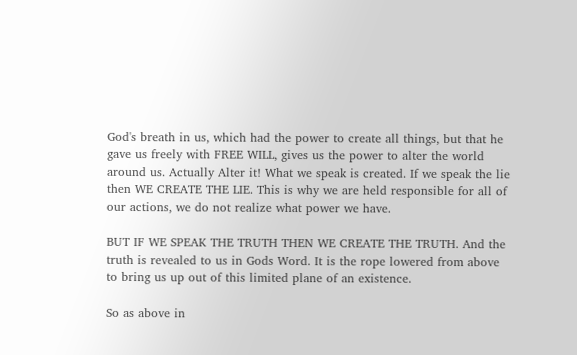God's breath in us, which had the power to create all things, but that he gave us freely with FREE WILL, gives us the power to alter the world around us. Actually Alter it! What we speak is created. If we speak the lie then WE CREATE THE LIE. This is why we are held responsible for all of our actions, we do not realize what power we have.

BUT IF WE SPEAK THE TRUTH THEN WE CREATE THE TRUTH. And the truth is revealed to us in Gods Word. It is the rope lowered from above to bring us up out of this limited plane of an existence.

So as above in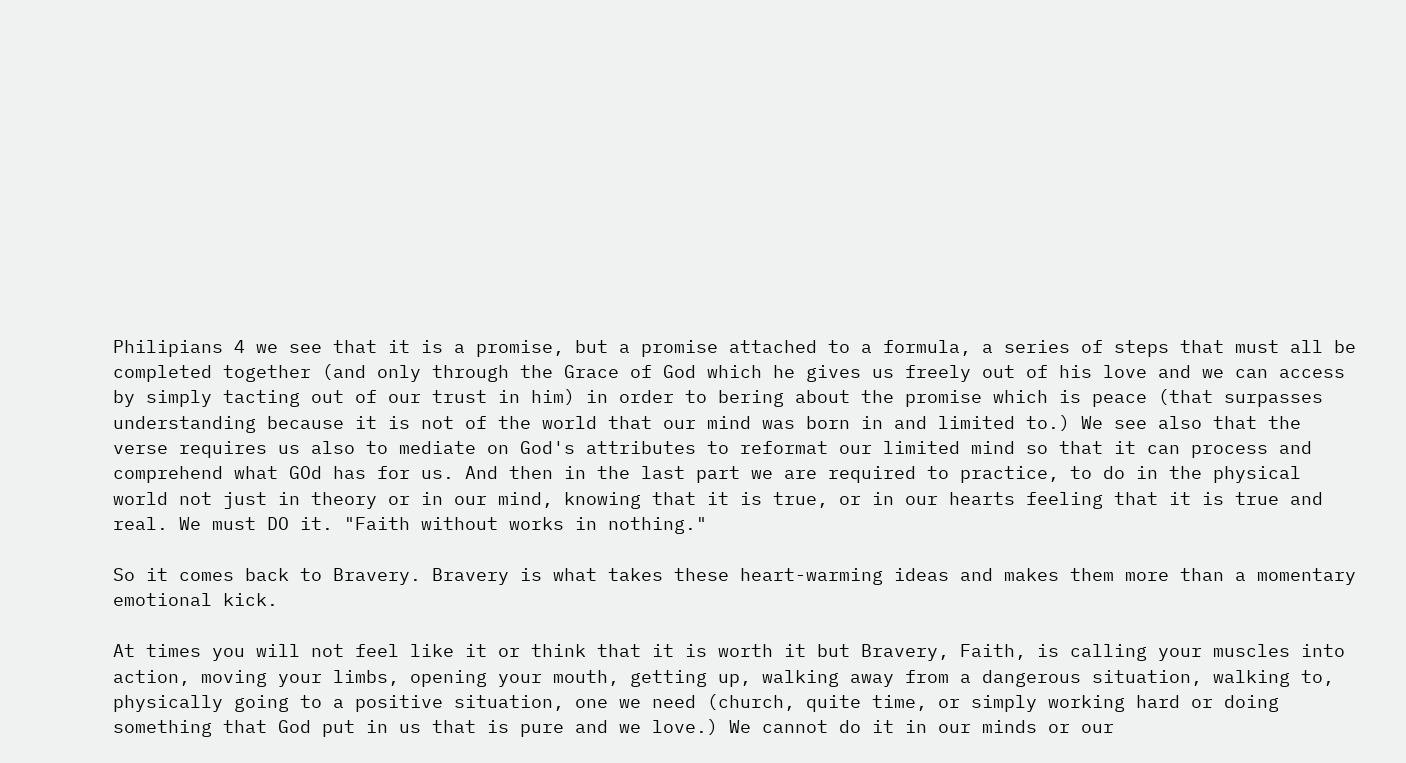Philipians 4 we see that it is a promise, but a promise attached to a formula, a series of steps that must all be completed together (and only through the Grace of God which he gives us freely out of his love and we can access by simply tacting out of our trust in him) in order to bering about the promise which is peace (that surpasses understanding because it is not of the world that our mind was born in and limited to.) We see also that the verse requires us also to mediate on God's attributes to reformat our limited mind so that it can process and comprehend what GOd has for us. And then in the last part we are required to practice, to do in the physical world not just in theory or in our mind, knowing that it is true, or in our hearts feeling that it is true and real. We must DO it. "Faith without works in nothing."

So it comes back to Bravery. Bravery is what takes these heart-warming ideas and makes them more than a momentary emotional kick.

At times you will not feel like it or think that it is worth it but Bravery, Faith, is calling your muscles into action, moving your limbs, opening your mouth, getting up, walking away from a dangerous situation, walking to, physically going to a positive situation, one we need (church, quite time, or simply working hard or doing something that God put in us that is pure and we love.) We cannot do it in our minds or our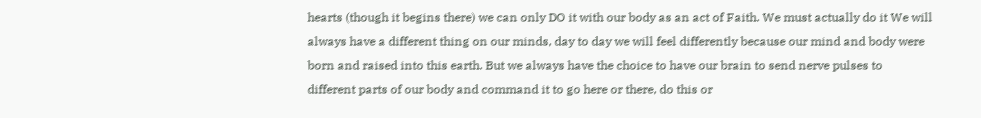hearts (though it begins there) we can only DO it with our body as an act of Faith. We must actually do it We will always have a different thing on our minds, day to day we will feel differently because our mind and body were born and raised into this earth. But we always have the choice to have our brain to send nerve pulses to different parts of our body and command it to go here or there, do this or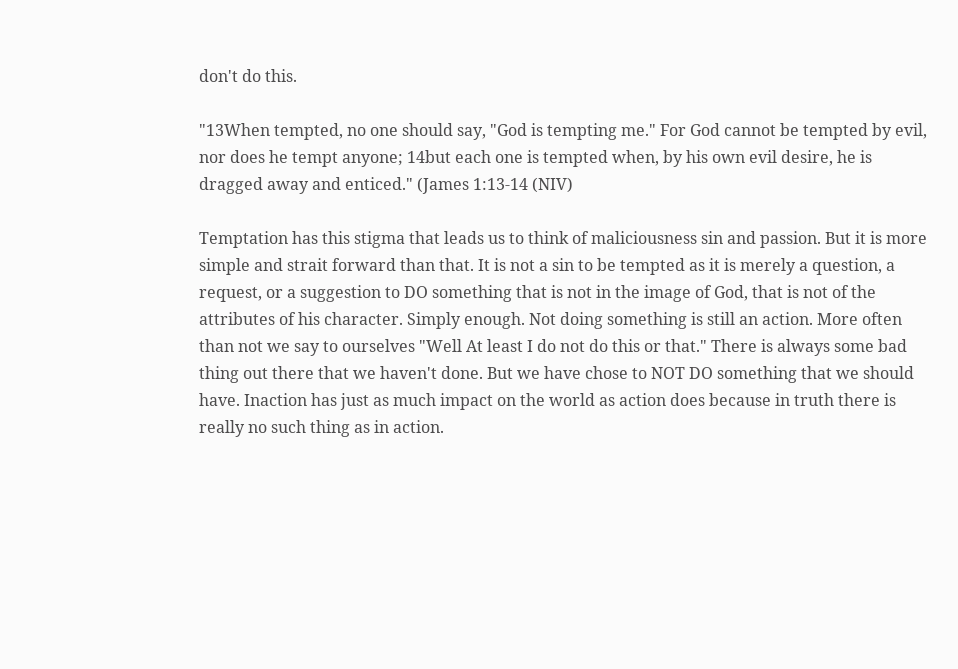don't do this.

"13When tempted, no one should say, "God is tempting me." For God cannot be tempted by evil, nor does he tempt anyone; 14but each one is tempted when, by his own evil desire, he is dragged away and enticed." (James 1:13-14 (NIV)

Temptation has this stigma that leads us to think of maliciousness sin and passion. But it is more simple and strait forward than that. It is not a sin to be tempted as it is merely a question, a request, or a suggestion to DO something that is not in the image of God, that is not of the attributes of his character. Simply enough. Not doing something is still an action. More often than not we say to ourselves "Well At least I do not do this or that." There is always some bad thing out there that we haven't done. But we have chose to NOT DO something that we should have. Inaction has just as much impact on the world as action does because in truth there is really no such thing as in action.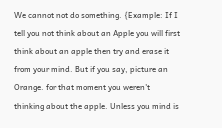We cannot not do something. {Example: If I tell you not think about an Apple you will first think about an apple then try and erase it from your mind. But if you say, picture an Orange. for that moment you weren't thinking about the apple. Unless you mind is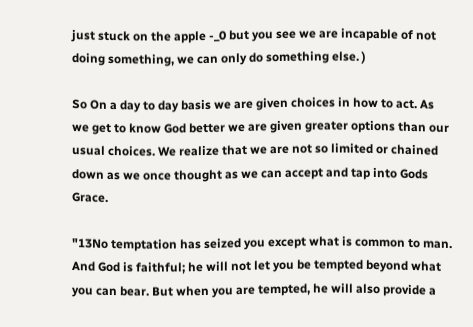just stuck on the apple -_0 but you see we are incapable of not doing something, we can only do something else. )

So On a day to day basis we are given choices in how to act. As we get to know God better we are given greater options than our usual choices. We realize that we are not so limited or chained down as we once thought as we can accept and tap into Gods Grace.

"13No temptation has seized you except what is common to man. And God is faithful; he will not let you be tempted beyond what you can bear. But when you are tempted, he will also provide a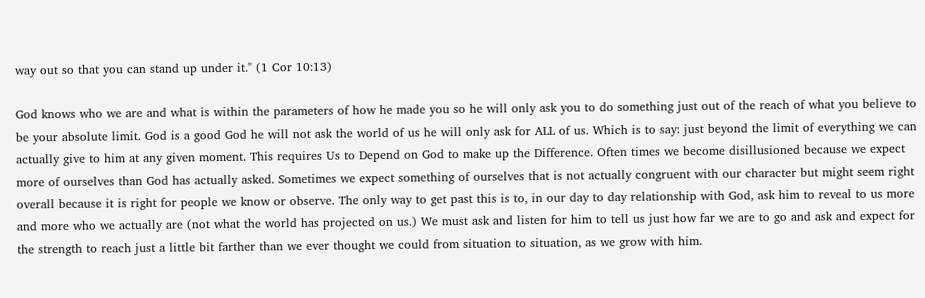way out so that you can stand up under it." (1 Cor 10:13)

God knows who we are and what is within the parameters of how he made you so he will only ask you to do something just out of the reach of what you believe to be your absolute limit. God is a good God he will not ask the world of us he will only ask for ALL of us. Which is to say: just beyond the limit of everything we can actually give to him at any given moment. This requires Us to Depend on God to make up the Difference. Often times we become disillusioned because we expect more of ourselves than God has actually asked. Sometimes we expect something of ourselves that is not actually congruent with our character but might seem right overall because it is right for people we know or observe. The only way to get past this is to, in our day to day relationship with God, ask him to reveal to us more and more who we actually are (not what the world has projected on us.) We must ask and listen for him to tell us just how far we are to go and ask and expect for the strength to reach just a little bit farther than we ever thought we could from situation to situation, as we grow with him.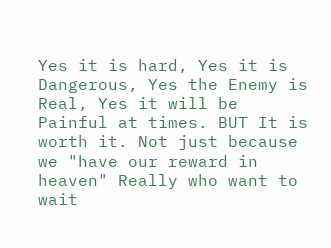Yes it is hard, Yes it is Dangerous, Yes the Enemy is Real, Yes it will be Painful at times. BUT It is worth it. Not just because we "have our reward in heaven" Really who want to wait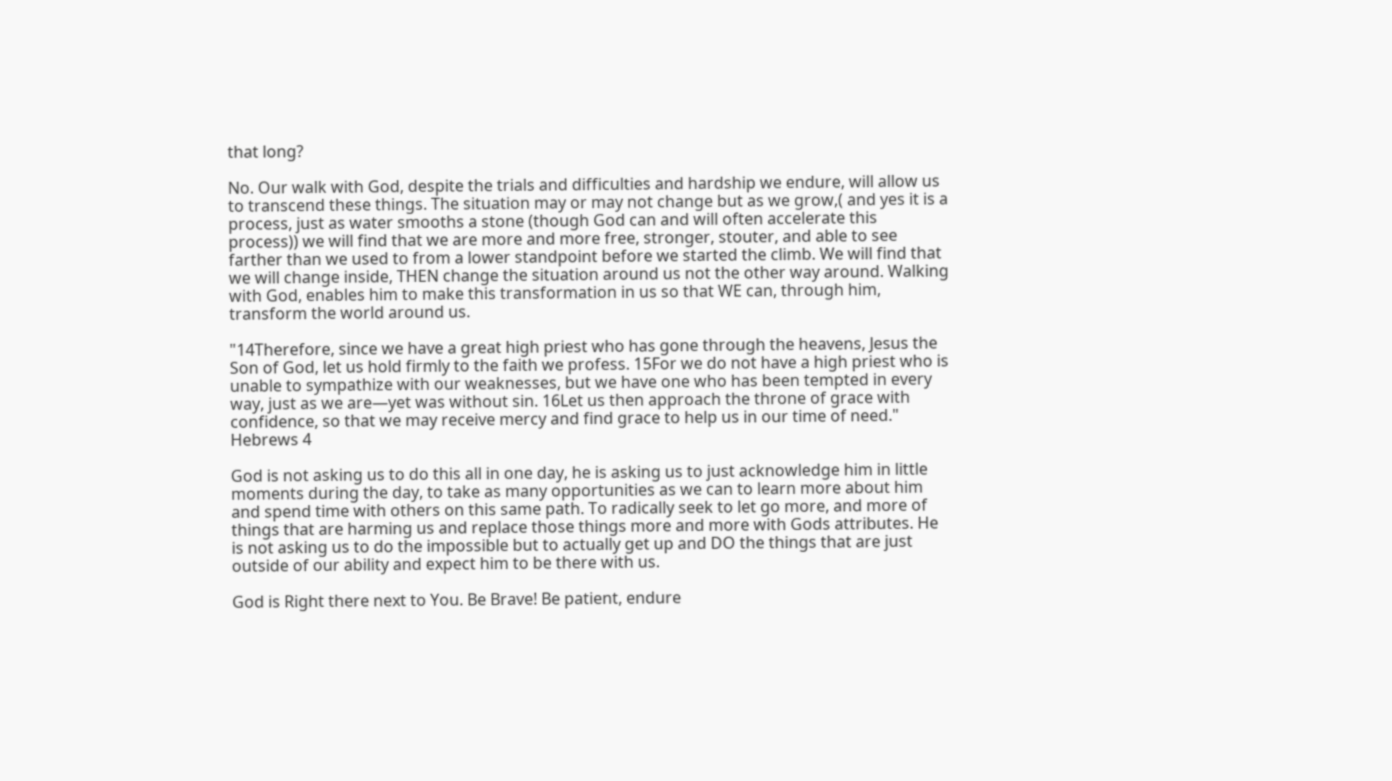that long?

No. Our walk with God, despite the trials and difficulties and hardship we endure, will allow us to transcend these things. The situation may or may not change but as we grow,( and yes it is a process, just as water smooths a stone (though God can and will often accelerate this process)) we will find that we are more and more free, stronger, stouter, and able to see farther than we used to from a lower standpoint before we started the climb. We will find that we will change inside, THEN change the situation around us not the other way around. Walking with God, enables him to make this transformation in us so that WE can, through him, transform the world around us.

"14Therefore, since we have a great high priest who has gone through the heavens, Jesus the Son of God, let us hold firmly to the faith we profess. 15For we do not have a high priest who is unable to sympathize with our weaknesses, but we have one who has been tempted in every way, just as we are—yet was without sin. 16Let us then approach the throne of grace with confidence, so that we may receive mercy and find grace to help us in our time of need." Hebrews 4

God is not asking us to do this all in one day, he is asking us to just acknowledge him in little moments during the day, to take as many opportunities as we can to learn more about him and spend time with others on this same path. To radically seek to let go more, and more of things that are harming us and replace those things more and more with Gods attributes. He is not asking us to do the impossible but to actually get up and DO the things that are just outside of our ability and expect him to be there with us.

God is Right there next to You. Be Brave! Be patient, endure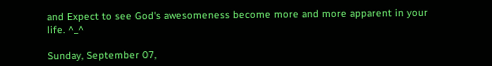and Expect to see God's awesomeness become more and more apparent in your life. ^_^

Sunday, September 07,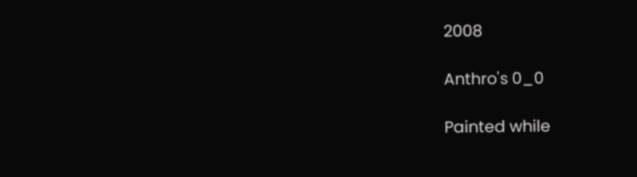2008

Anthro's 0_0

Painted while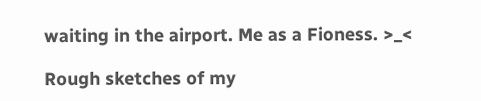waiting in the airport. Me as a Fioness. >_<

Rough sketches of my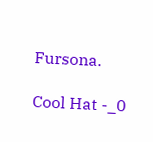Fursona.

Cool Hat -_0